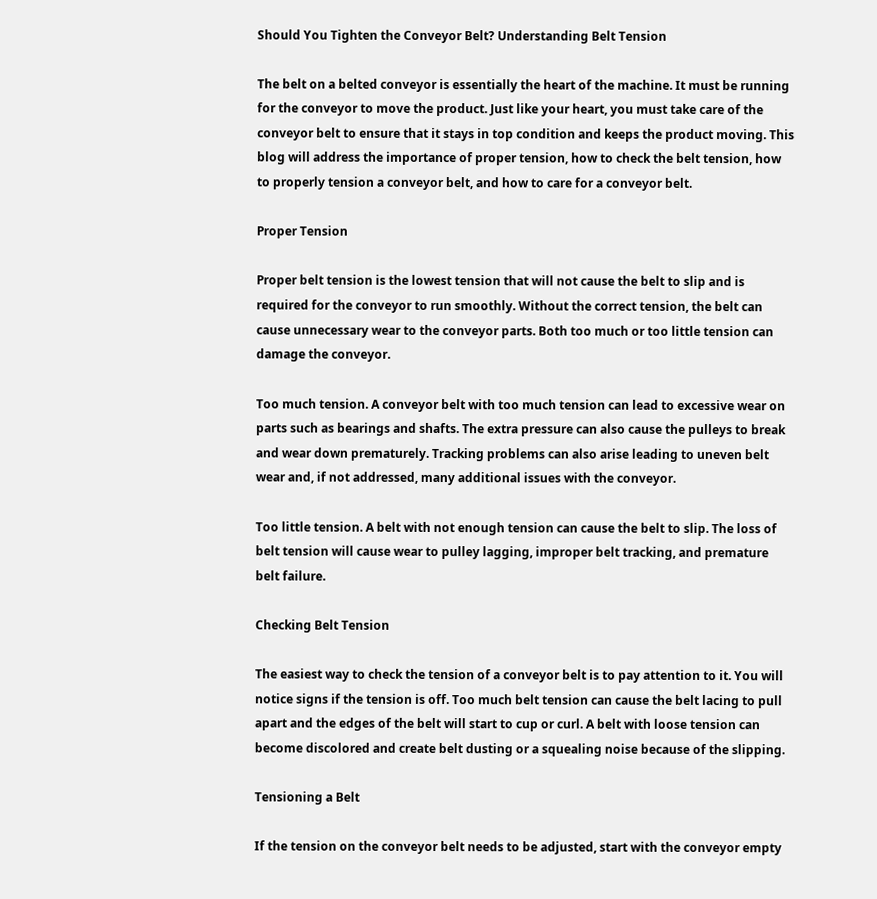Should You Tighten the Conveyor Belt? Understanding Belt Tension

The belt on a belted conveyor is essentially the heart of the machine. It must be running for the conveyor to move the product. Just like your heart, you must take care of the conveyor belt to ensure that it stays in top condition and keeps the product moving. This blog will address the importance of proper tension, how to check the belt tension, how to properly tension a conveyor belt, and how to care for a conveyor belt.

Proper Tension

Proper belt tension is the lowest tension that will not cause the belt to slip and is required for the conveyor to run smoothly. Without the correct tension, the belt can cause unnecessary wear to the conveyor parts. Both too much or too little tension can damage the conveyor.

Too much tension. A conveyor belt with too much tension can lead to excessive wear on parts such as bearings and shafts. The extra pressure can also cause the pulleys to break and wear down prematurely. Tracking problems can also arise leading to uneven belt wear and, if not addressed, many additional issues with the conveyor.

Too little tension. A belt with not enough tension can cause the belt to slip. The loss of belt tension will cause wear to pulley lagging, improper belt tracking, and premature belt failure.

Checking Belt Tension

The easiest way to check the tension of a conveyor belt is to pay attention to it. You will notice signs if the tension is off. Too much belt tension can cause the belt lacing to pull apart and the edges of the belt will start to cup or curl. A belt with loose tension can become discolored and create belt dusting or a squealing noise because of the slipping.

Tensioning a Belt

If the tension on the conveyor belt needs to be adjusted, start with the conveyor empty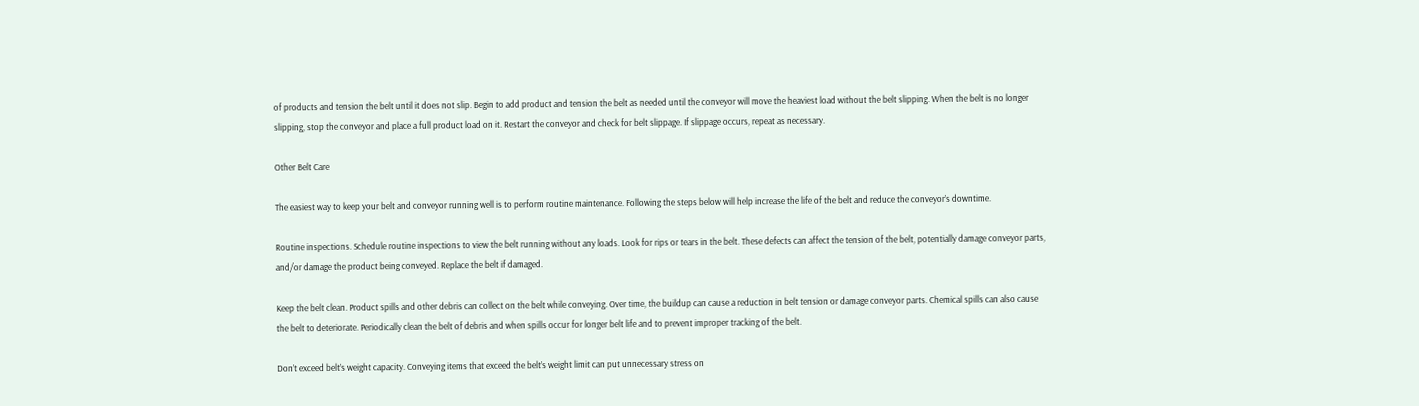of products and tension the belt until it does not slip. Begin to add product and tension the belt as needed until the conveyor will move the heaviest load without the belt slipping. When the belt is no longer slipping, stop the conveyor and place a full product load on it. Restart the conveyor and check for belt slippage. If slippage occurs, repeat as necessary.

Other Belt Care

The easiest way to keep your belt and conveyor running well is to perform routine maintenance. Following the steps below will help increase the life of the belt and reduce the conveyor’s downtime.

Routine inspections. Schedule routine inspections to view the belt running without any loads. Look for rips or tears in the belt. These defects can affect the tension of the belt, potentially damage conveyor parts, and/or damage the product being conveyed. Replace the belt if damaged.

Keep the belt clean. Product spills and other debris can collect on the belt while conveying. Over time, the buildup can cause a reduction in belt tension or damage conveyor parts. Chemical spills can also cause the belt to deteriorate. Periodically clean the belt of debris and when spills occur for longer belt life and to prevent improper tracking of the belt.

Don’t exceed belt’s weight capacity. Conveying items that exceed the belt’s weight limit can put unnecessary stress on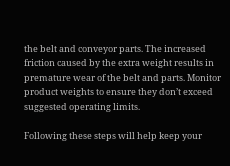the belt and conveyor parts. The increased friction caused by the extra weight results in premature wear of the belt and parts. Monitor product weights to ensure they don’t exceed suggested operating limits.

Following these steps will help keep your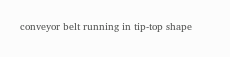conveyor belt running in tip-top shape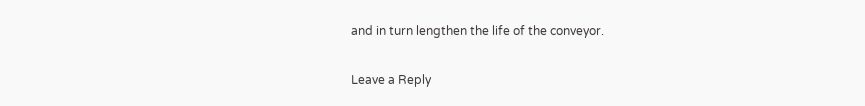and in turn lengthen the life of the conveyor.

Leave a Reply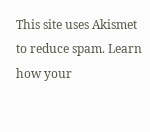This site uses Akismet to reduce spam. Learn how your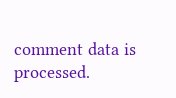comment data is processed.